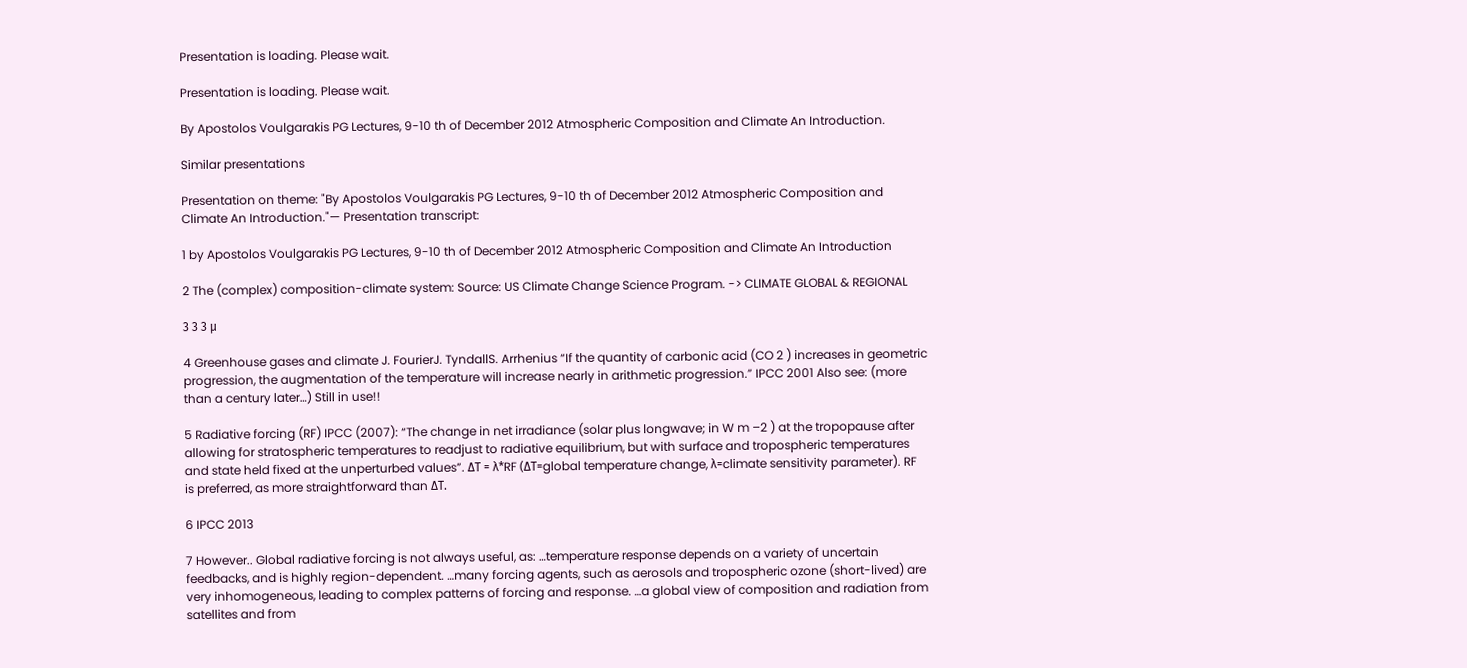Presentation is loading. Please wait.

Presentation is loading. Please wait.

By Apostolos Voulgarakis PG Lectures, 9-10 th of December 2012 Atmospheric Composition and Climate An Introduction.

Similar presentations

Presentation on theme: "By Apostolos Voulgarakis PG Lectures, 9-10 th of December 2012 Atmospheric Composition and Climate An Introduction."— Presentation transcript:

1 by Apostolos Voulgarakis PG Lectures, 9-10 th of December 2012 Atmospheric Composition and Climate An Introduction

2 The (complex) composition-climate system: Source: US Climate Change Science Program. -> CLIMATE GLOBAL & REGIONAL

3 3 3 μ

4 Greenhouse gases and climate J. FourierJ. TyndallS. Arrhenius “If the quantity of carbonic acid (CO 2 ) increases in geometric progression, the augmentation of the temperature will increase nearly in arithmetic progression.” IPCC 2001 Also see: (more than a century later…) Still in use!!

5 Radiative forcing (RF) IPCC (2007): “The change in net irradiance (solar plus longwave; in W m –2 ) at the tropopause after allowing for stratospheric temperatures to readjust to radiative equilibrium, but with surface and tropospheric temperatures and state held fixed at the unperturbed values”. ΔT = λ*RF (ΔT=global temperature change, λ=climate sensitivity parameter). RF is preferred, as more straightforward than ΔΤ.

6 IPCC 2013

7 However.. Global radiative forcing is not always useful, as: …temperature response depends on a variety of uncertain feedbacks, and is highly region-dependent. …many forcing agents, such as aerosols and tropospheric ozone (short-lived) are very inhomogeneous, leading to complex patterns of forcing and response. …a global view of composition and radiation from satellites and from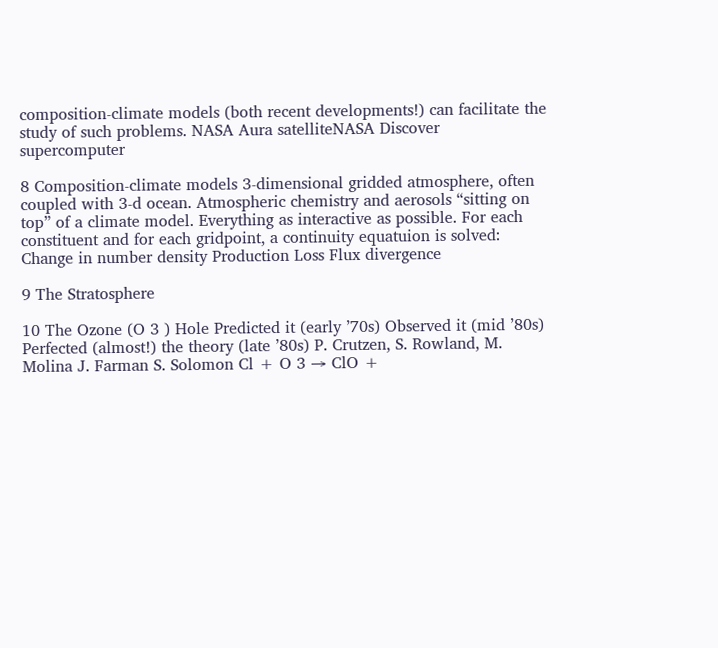composition-climate models (both recent developments!) can facilitate the study of such problems. NASA Aura satelliteNASA Discover supercomputer

8 Composition-climate models 3-dimensional gridded atmosphere, often coupled with 3-d ocean. Atmospheric chemistry and aerosols “sitting on top” of a climate model. Everything as interactive as possible. For each constituent and for each gridpoint, a continuity equatuion is solved: Change in number density Production Loss Flux divergence

9 The Stratosphere

10 The Ozone (O 3 ) Hole Predicted it (early ’70s) Observed it (mid ’80s) Perfected (almost!) the theory (late ’80s) P. Crutzen, S. Rowland, M. Molina J. Farman S. Solomon Cl + O 3 → ClO +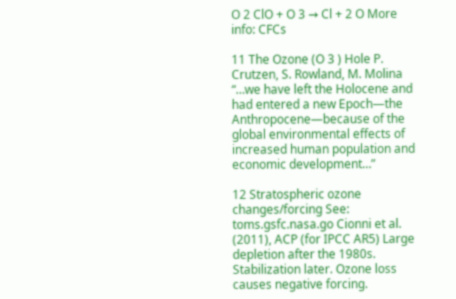O 2 ClO + O 3 → Cl + 2 O More info: CFCs

11 The Ozone (O 3 ) Hole P. Crutzen, S. Rowland, M. Molina “…we have left the Holocene and had entered a new Epoch—the Anthropocene—because of the global environmental effects of increased human population and economic development…”

12 Stratospheric ozone changes/forcing See: toms.gsfc.nasa.go Cionni et al. (2011), ACP (for IPCC AR5) Large depletion after the 1980s. Stabilization later. Ozone loss causes negative forcing.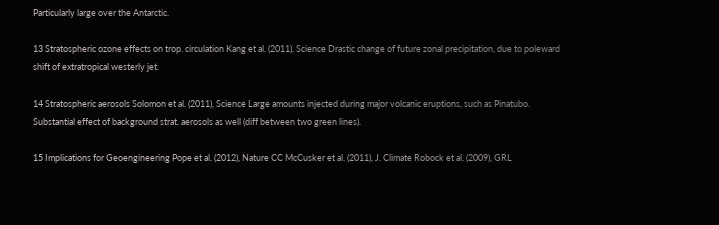Particularly large over the Antarctic.

13 Stratospheric ozone effects on trop. circulation Kang et al. (2011), Science Drastic change of future zonal precipitation, due to poleward shift of extratropical westerly jet.

14 Stratospheric aerosols Solomon et al. (2011), Science Large amounts injected during major volcanic eruptions, such as Pinatubo. Substantial effect of background strat. aerosols as well (diff between two green lines).

15 Implications for Geoengineering Pope et al. (2012), Nature CC McCusker et al. (2011), J. Climate Robock et al. (2009), GRL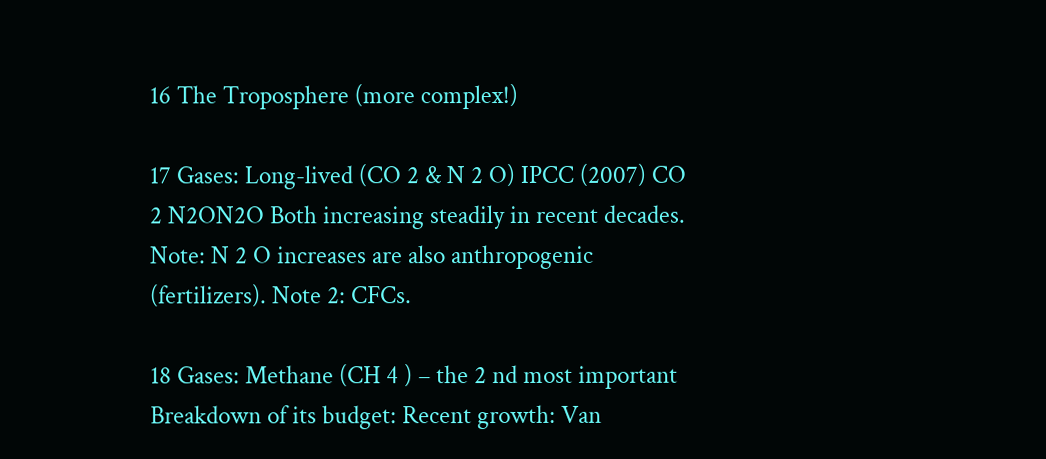16 The Troposphere (more complex!)

17 Gases: Long-lived (CO 2 & N 2 O) IPCC (2007) CO 2 N2ON2O Both increasing steadily in recent decades. Note: N 2 O increases are also anthropogenic (fertilizers). Note 2: CFCs.

18 Gases: Methane (CH 4 ) – the 2 nd most important Breakdown of its budget: Recent growth: Van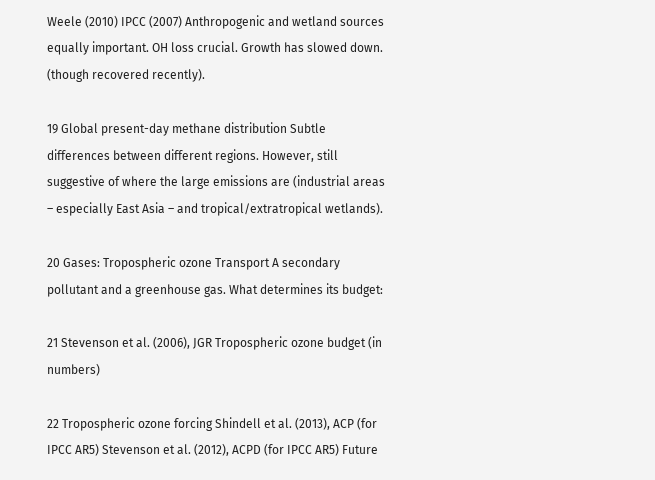Weele (2010) IPCC (2007) Anthropogenic and wetland sources equally important. OH loss crucial. Growth has slowed down. (though recovered recently).

19 Global present-day methane distribution Subtle differences between different regions. However, still suggestive of where the large emissions are (industrial areas – especially East Asia – and tropical/extratropical wetlands).

20 Gases: Tropospheric ozone Transport A secondary pollutant and a greenhouse gas. What determines its budget:

21 Stevenson et al. (2006), JGR Tropospheric ozone budget (in numbers)

22 Tropospheric ozone forcing Shindell et al. (2013), ACP (for IPCC AR5) Stevenson et al. (2012), ACPD (for IPCC AR5) Future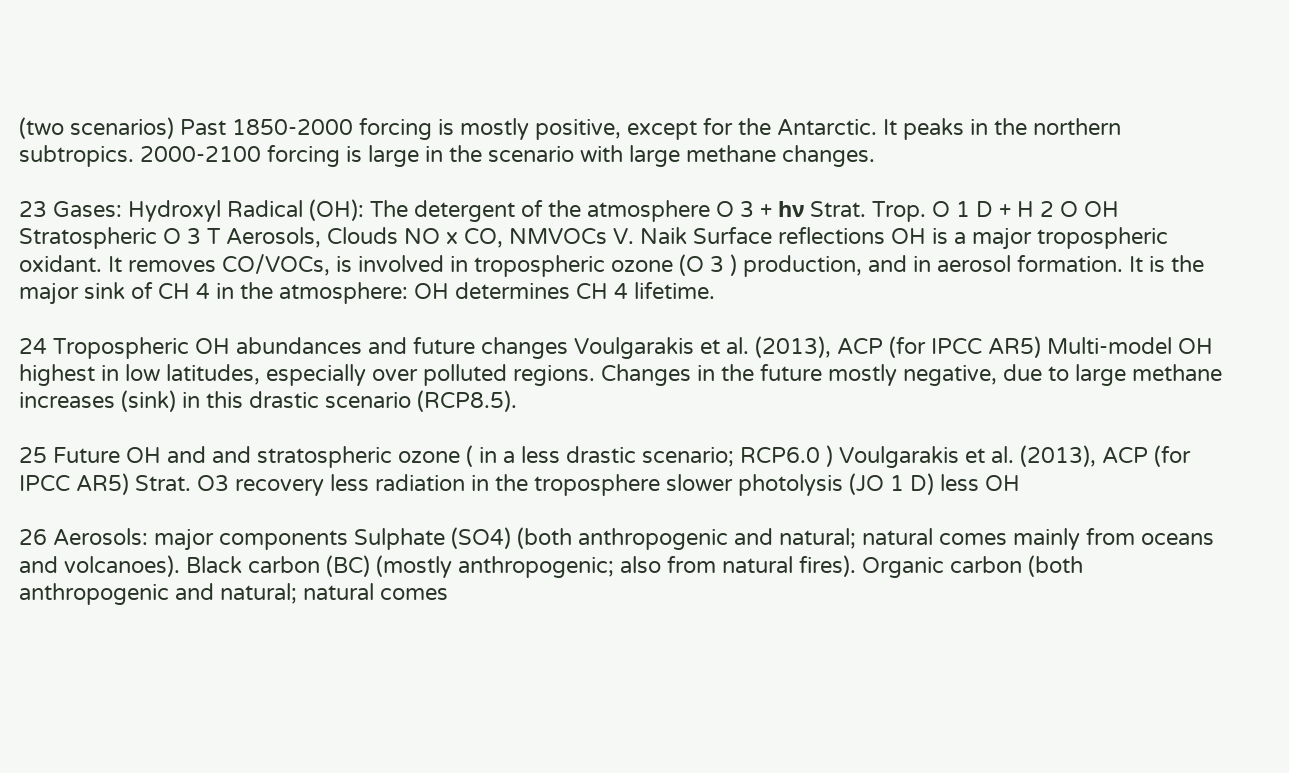(two scenarios) Past 1850-2000 forcing is mostly positive, except for the Antarctic. It peaks in the northern subtropics. 2000-2100 forcing is large in the scenario with large methane changes.

23 Gases: Hydroxyl Radical (OH): The detergent of the atmosphere O 3 + hν Strat. Trop. O 1 D + H 2 O OH Stratospheric O 3 T Aerosols, Clouds NO x CO, NMVOCs V. Naik Surface reflections OH is a major tropospheric oxidant. It removes CO/VOCs, is involved in tropospheric ozone (O 3 ) production, and in aerosol formation. It is the major sink of CH 4 in the atmosphere: OH determines CH 4 lifetime.

24 Tropospheric OH abundances and future changes Voulgarakis et al. (2013), ACP (for IPCC AR5) Multi-model OH highest in low latitudes, especially over polluted regions. Changes in the future mostly negative, due to large methane increases (sink) in this drastic scenario (RCP8.5).

25 Future OH and and stratospheric ozone ( in a less drastic scenario; RCP6.0 ) Voulgarakis et al. (2013), ACP (for IPCC AR5) Strat. O3 recovery less radiation in the troposphere slower photolysis (JO 1 D) less OH

26 Aerosols: major components Sulphate (SO4) (both anthropogenic and natural; natural comes mainly from oceans and volcanoes). Black carbon (BC) (mostly anthropogenic; also from natural fires). Organic carbon (both anthropogenic and natural; natural comes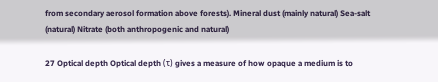from secondary aerosol formation above forests). Mineral dust (mainly natural) Sea-salt (natural) Nitrate (both anthropogenic and natural)

27 Optical depth Optical depth (τ) gives a measure of how opaque a medium is to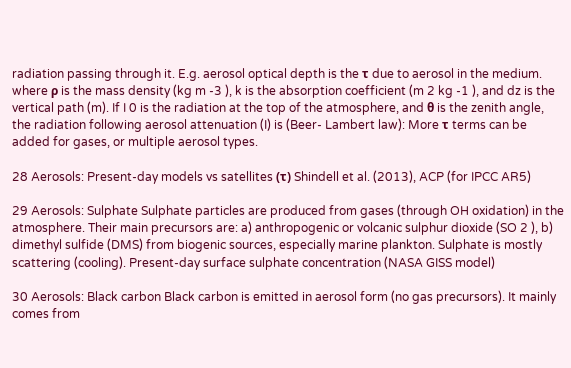radiation passing through it. E.g. aerosol optical depth is the τ due to aerosol in the medium. where ρ is the mass density (kg m -3 ), k is the absorption coefficient (m 2 kg -1 ), and dz is the vertical path (m). If I 0 is the radiation at the top of the atmosphere, and θ is the zenith angle, the radiation following aerosol attenuation (I) is (Beer- Lambert law): More τ terms can be added for gases, or multiple aerosol types.

28 Aerosols: Present-day models vs satellites (τ) Shindell et al. (2013), ACP (for IPCC AR5)

29 Aerosols: Sulphate Sulphate particles are produced from gases (through OH oxidation) in the atmosphere. Their main precursors are: a) anthropogenic or volcanic sulphur dioxide (SO 2 ), b) dimethyl sulfide (DMS) from biogenic sources, especially marine plankton. Sulphate is mostly scattering (cooling). Present-day surface sulphate concentration (NASA GISS model)

30 Aerosols: Black carbon Black carbon is emitted in aerosol form (no gas precursors). It mainly comes from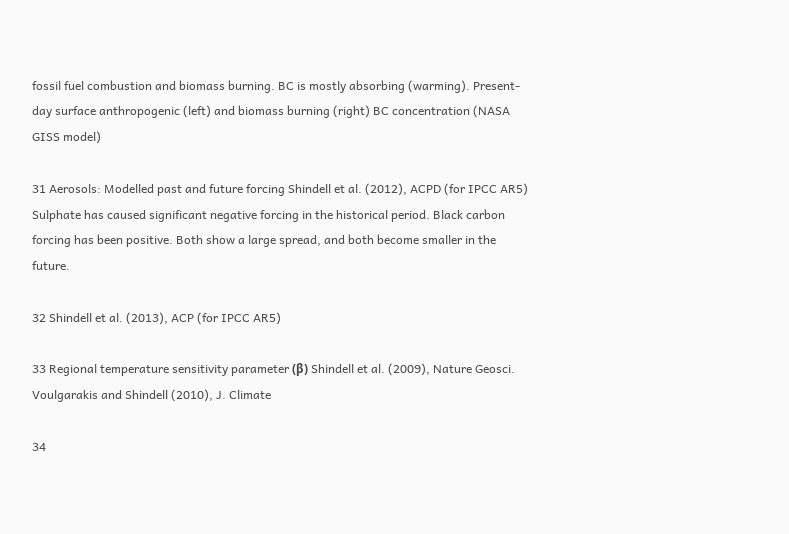fossil fuel combustion and biomass burning. BC is mostly absorbing (warming). Present-day surface anthropogenic (left) and biomass burning (right) BC concentration (NASA GISS model)

31 Aerosols: Modelled past and future forcing Shindell et al. (2012), ACPD (for IPCC AR5) Sulphate has caused significant negative forcing in the historical period. Black carbon forcing has been positive. Both show a large spread, and both become smaller in the future.

32 Shindell et al. (2013), ACP (for IPCC AR5)

33 Regional temperature sensitivity parameter (β) Shindell et al. (2009), Nature Geosci. Voulgarakis and Shindell (2010), J. Climate

34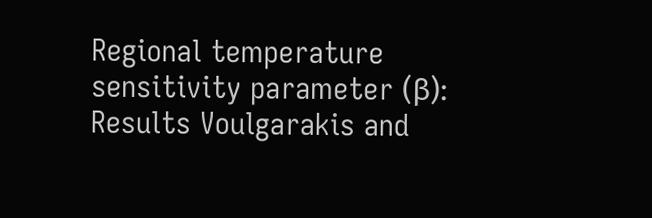Regional temperature sensitivity parameter (β): Results Voulgarakis and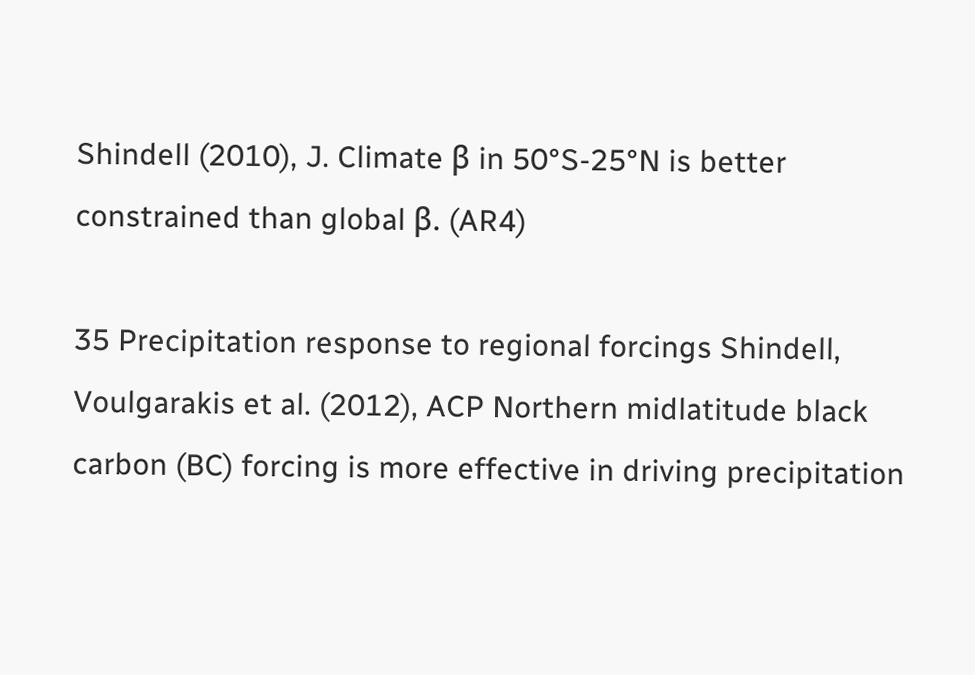Shindell (2010), J. Climate β in 50°S-25°N is better constrained than global β. (AR4)

35 Precipitation response to regional forcings Shindell, Voulgarakis et al. (2012), ACP Northern midlatitude black carbon (BC) forcing is more effective in driving precipitation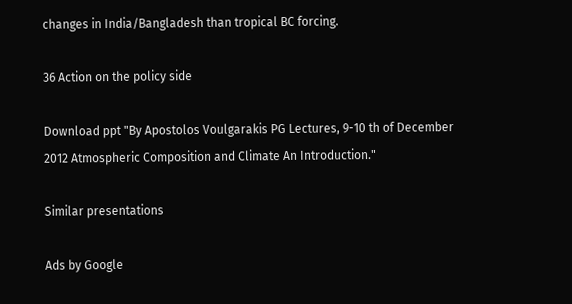changes in India/Bangladesh than tropical BC forcing.

36 Action on the policy side

Download ppt "By Apostolos Voulgarakis PG Lectures, 9-10 th of December 2012 Atmospheric Composition and Climate An Introduction."

Similar presentations

Ads by Google